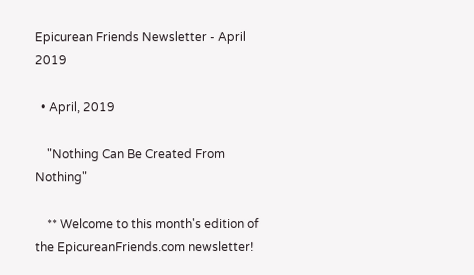Epicurean Friends Newsletter - April 2019

  • April, 2019

    "Nothing Can Be Created From Nothing"

    ** Welcome to this month's edition of the EpicureanFriends.com newsletter!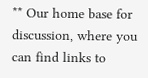** Our home base for discussion, where you can find links to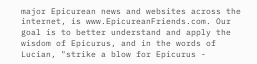major Epicurean news and websites across the internet, is www.EpicureanFriends.com. Our goal is to better understand and apply the wisdom of Epicurus, and in the words of Lucian, "strike a blow for Epicurus -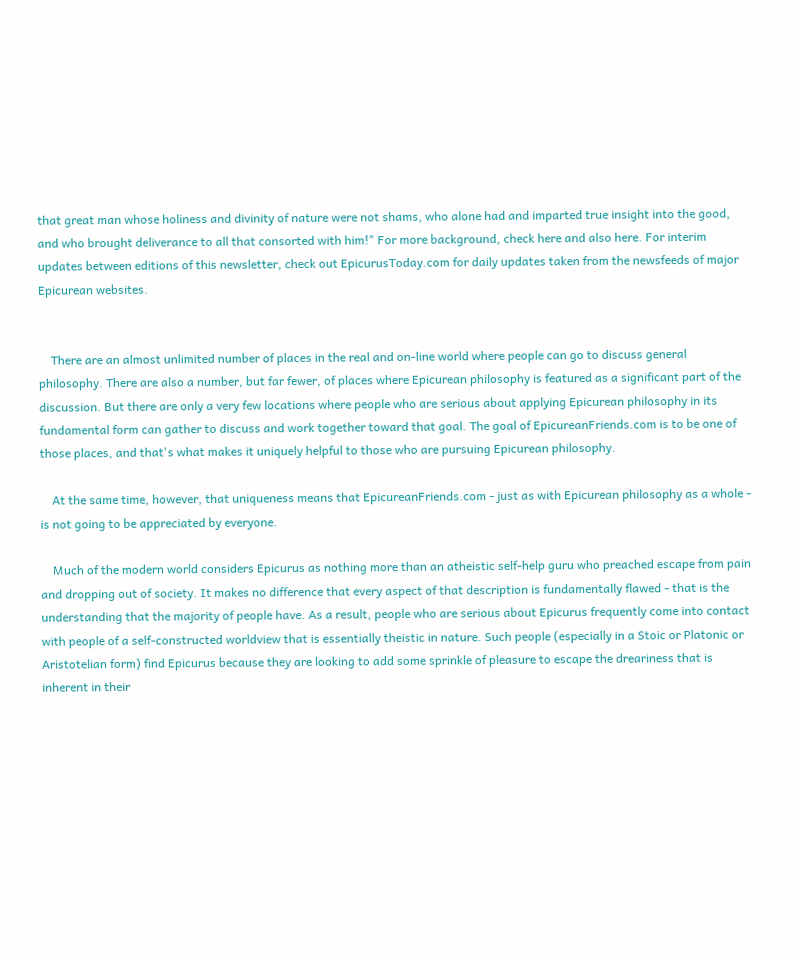that great man whose holiness and divinity of nature were not shams, who alone had and imparted true insight into the good, and who brought deliverance to all that consorted with him!" For more background, check here and also here. For interim updates between editions of this newsletter, check out EpicurusToday.com for daily updates taken from the newsfeeds of major Epicurean websites.


    There are an almost unlimited number of places in the real and on-line world where people can go to discuss general philosophy. There are also a number, but far fewer, of places where Epicurean philosophy is featured as a significant part of the discussion. But there are only a very few locations where people who are serious about applying Epicurean philosophy in its fundamental form can gather to discuss and work together toward that goal. The goal of EpicureanFriends.com is to be one of those places, and that's what makes it uniquely helpful to those who are pursuing Epicurean philosophy.

    At the same time, however, that uniqueness means that EpicureanFriends.com - just as with Epicurean philosophy as a whole - is not going to be appreciated by everyone.

    Much of the modern world considers Epicurus as nothing more than an atheistic self-help guru who preached escape from pain and dropping out of society. It makes no difference that every aspect of that description is fundamentally flawed - that is the understanding that the majority of people have. As a result, people who are serious about Epicurus frequently come into contact with people of a self-constructed worldview that is essentially theistic in nature. Such people (especially in a Stoic or Platonic or Aristotelian form) find Epicurus because they are looking to add some sprinkle of pleasure to escape the dreariness that is inherent in their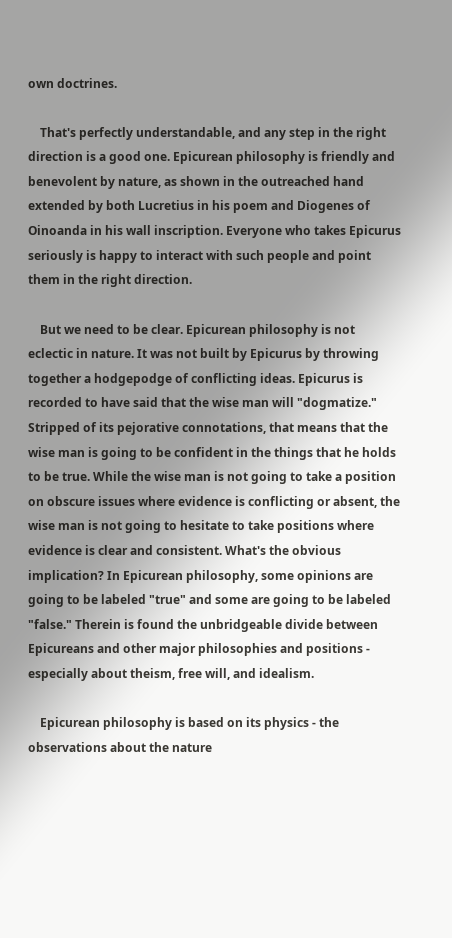own doctrines.

    That's perfectly understandable, and any step in the right direction is a good one. Epicurean philosophy is friendly and benevolent by nature, as shown in the outreached hand extended by both Lucretius in his poem and Diogenes of Oinoanda in his wall inscription. Everyone who takes Epicurus seriously is happy to interact with such people and point them in the right direction.

    But we need to be clear. Epicurean philosophy is not eclectic in nature. It was not built by Epicurus by throwing together a hodgepodge of conflicting ideas. Epicurus is recorded to have said that the wise man will "dogmatize." Stripped of its pejorative connotations, that means that the wise man is going to be confident in the things that he holds to be true. While the wise man is not going to take a position on obscure issues where evidence is conflicting or absent, the wise man is not going to hesitate to take positions where evidence is clear and consistent. What's the obvious implication? In Epicurean philosophy, some opinions are going to be labeled "true" and some are going to be labeled "false." Therein is found the unbridgeable divide between Epicureans and other major philosophies and positions - especially about theism, free will, and idealism.

    Epicurean philosophy is based on its physics - the observations about the nature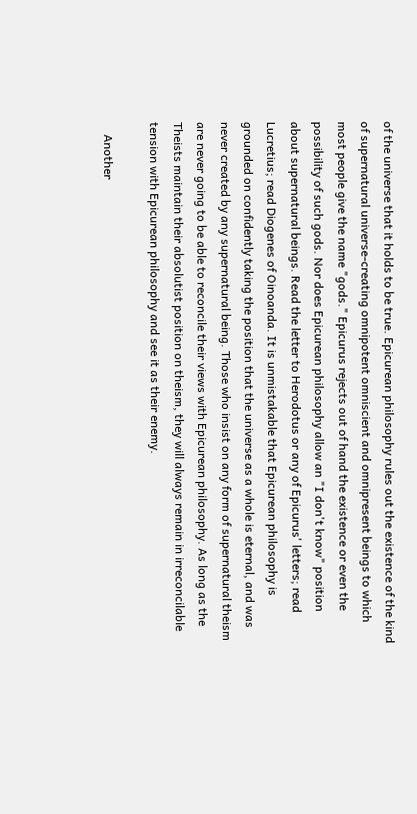of the universe that it holds to be true. Epicurean philosophy rules out the existence of the kind of supernatural universe-creating omnipotent omniscient and omnipresent beings to which most people give the name "gods." Epicurus rejects out of hand the existence or even the possibility of such gods. Nor does Epicurean philosophy allow an "I don't know" position about supernatural beings. Read the letter to Herodotus or any of Epicurus' letters; read Lucretius; read Diogenes of Oinoanda. It is unmistakable that Epicurean philosophy is grounded on confidently taking the position that the universe as a whole is eternal, and was never created by any supernatural being. Those who insist on any form of supernatural theism are never going to be able to reconcile their views with Epicurean philosophy. As long as the Theists maintain their absolutist position on theism, they will always remain in irreconcilable tension with Epicurean philosophy and see it as their enemy.

    Another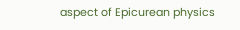aspect of Epicurean physics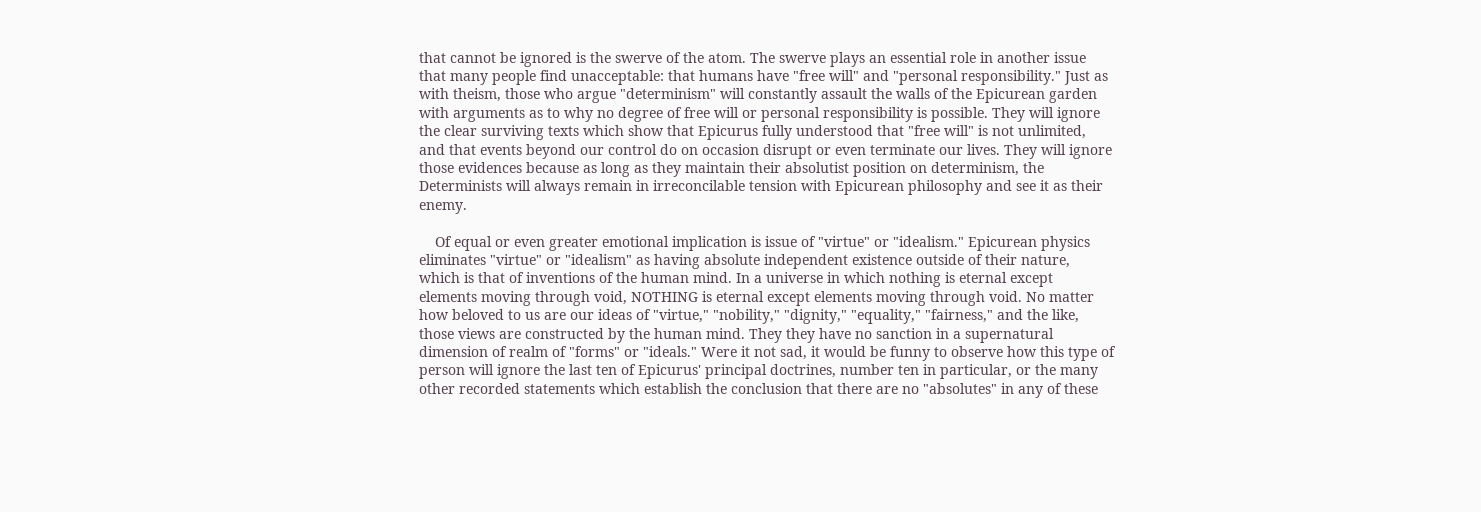that cannot be ignored is the swerve of the atom. The swerve plays an essential role in another issue that many people find unacceptable: that humans have "free will" and "personal responsibility." Just as with theism, those who argue "determinism" will constantly assault the walls of the Epicurean garden with arguments as to why no degree of free will or personal responsibility is possible. They will ignore the clear surviving texts which show that Epicurus fully understood that "free will" is not unlimited, and that events beyond our control do on occasion disrupt or even terminate our lives. They will ignore those evidences because as long as they maintain their absolutist position on determinism, the Determinists will always remain in irreconcilable tension with Epicurean philosophy and see it as their enemy.

    Of equal or even greater emotional implication is issue of "virtue" or "idealism." Epicurean physics eliminates "virtue" or "idealism" as having absolute independent existence outside of their nature, which is that of inventions of the human mind. In a universe in which nothing is eternal except elements moving through void, NOTHING is eternal except elements moving through void. No matter how beloved to us are our ideas of "virtue," "nobility," "dignity," "equality," "fairness," and the like, those views are constructed by the human mind. They they have no sanction in a supernatural dimension of realm of "forms" or "ideals." Were it not sad, it would be funny to observe how this type of person will ignore the last ten of Epicurus' principal doctrines, number ten in particular, or the many other recorded statements which establish the conclusion that there are no "absolutes" in any of these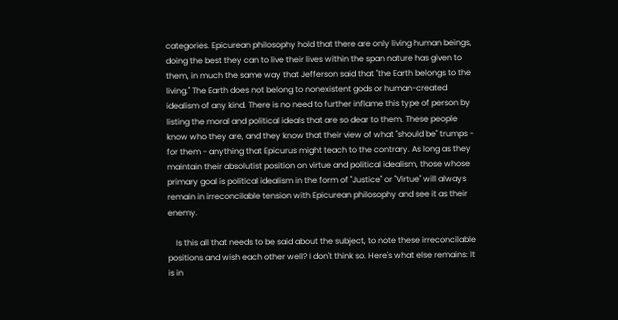categories. Epicurean philosophy hold that there are only living human beings, doing the best they can to live their lives within the span nature has given to them, in much the same way that Jefferson said that "the Earth belongs to the living." The Earth does not belong to nonexistent gods or human-created idealism of any kind. There is no need to further inflame this type of person by listing the moral and political ideals that are so dear to them. These people know who they are, and they know that their view of what "should be" trumps - for them - anything that Epicurus might teach to the contrary. As long as they maintain their absolutist position on virtue and political idealism, those whose primary goal is political idealism in the form of "Justice" or "Virtue" will always remain in irreconcilable tension with Epicurean philosophy and see it as their enemy.

    Is this all that needs to be said about the subject, to note these irreconcilable positions and wish each other well? I don't think so. Here's what else remains: It is in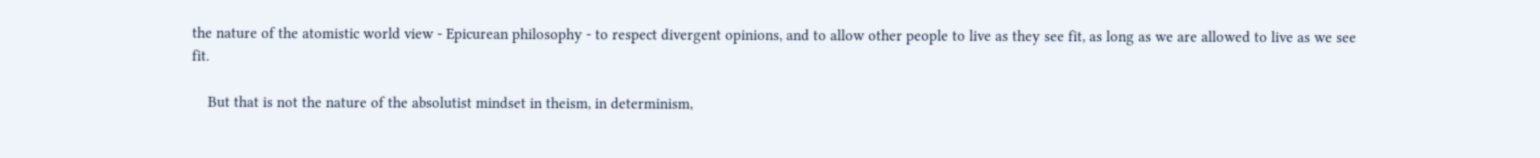the nature of the atomistic world view - Epicurean philosophy - to respect divergent opinions, and to allow other people to live as they see fit, as long as we are allowed to live as we see fit.

    But that is not the nature of the absolutist mindset in theism, in determinism,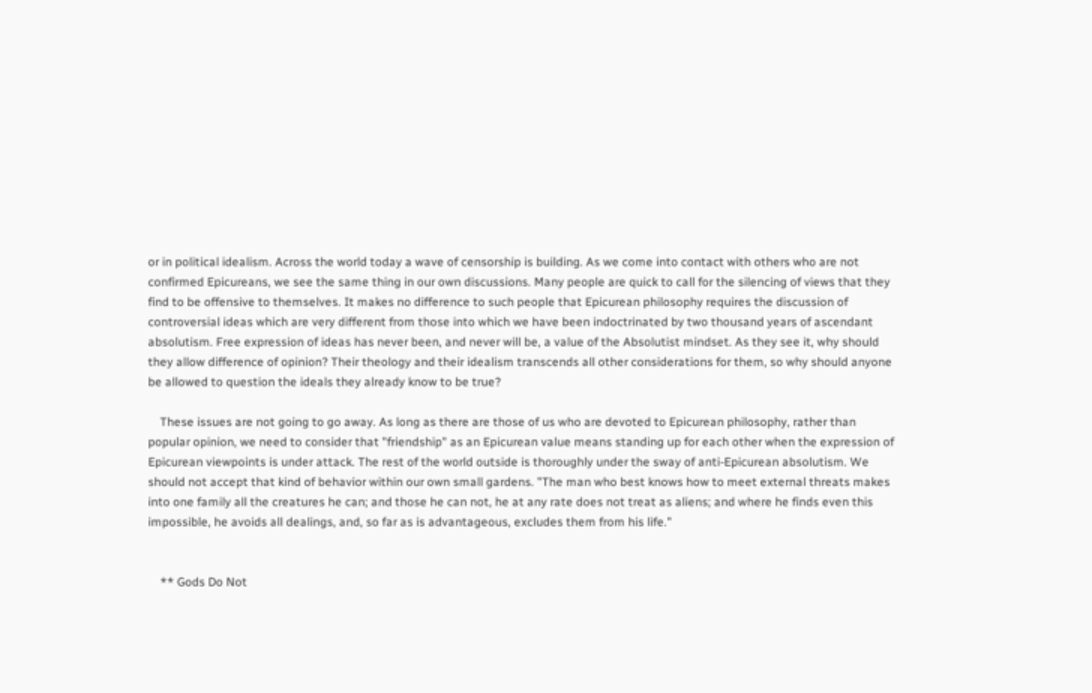or in political idealism. Across the world today a wave of censorship is building. As we come into contact with others who are not confirmed Epicureans, we see the same thing in our own discussions. Many people are quick to call for the silencing of views that they find to be offensive to themselves. It makes no difference to such people that Epicurean philosophy requires the discussion of controversial ideas which are very different from those into which we have been indoctrinated by two thousand years of ascendant absolutism. Free expression of ideas has never been, and never will be, a value of the Absolutist mindset. As they see it, why should they allow difference of opinion? Their theology and their idealism transcends all other considerations for them, so why should anyone be allowed to question the ideals they already know to be true?

    These issues are not going to go away. As long as there are those of us who are devoted to Epicurean philosophy, rather than popular opinion, we need to consider that "friendship" as an Epicurean value means standing up for each other when the expression of Epicurean viewpoints is under attack. The rest of the world outside is thoroughly under the sway of anti-Epicurean absolutism. We should not accept that kind of behavior within our own small gardens. "The man who best knows how to meet external threats makes into one family all the creatures he can; and those he can not, he at any rate does not treat as aliens; and where he finds even this impossible, he avoids all dealings, and, so far as is advantageous, excludes them from his life."


    ** Gods Do Not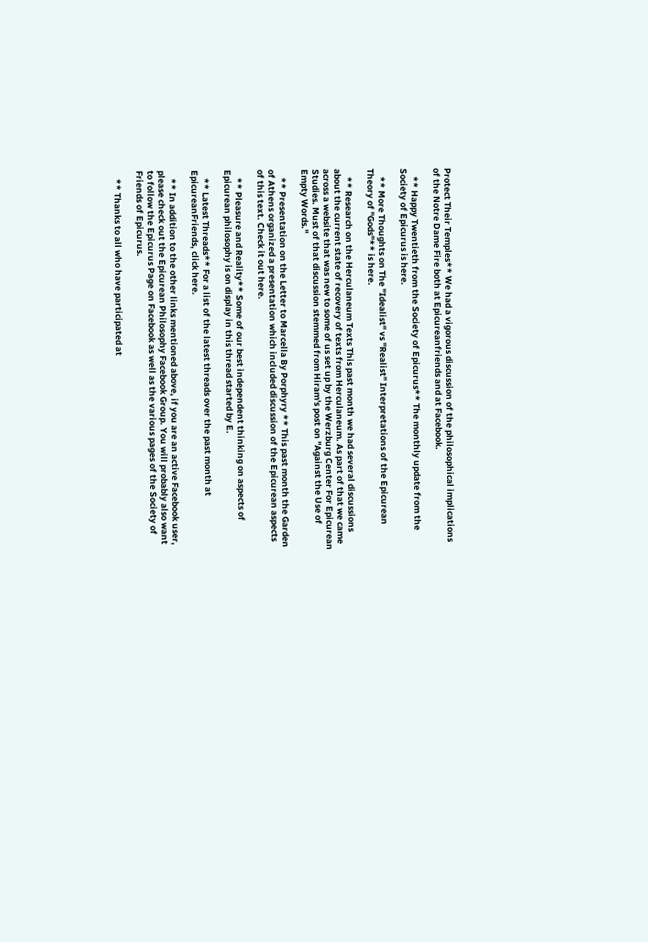Protect Their Temples** We had a vigorous discussion of the philosophical implications of the Notre Dame Fire both at Epicureanfriends and at Facebook.

    ** Happy Twentieth from the Society of Epicurus** The monthly update from the Society of Epicurus is here.

    ** More Thoughts on The "Idealist" vs "Realist" Interpretations of the Epicurean Theory of "Gods"** is here.

    ** Research on the Herculaneum Texts This past month we had several discussions about the current state of recovery of texts from Herculaneum. As part of that we came across a website that was new to some of us set up by the Werzburg Center For Epicurean Studies. Must of that discussion stemmed from Hiram's post on "Against the Use of Empty Words."

    ** Presentation on the Letter to Marcella By Porphyry ** This past month the Garden of Athens organized a presentation which included discussion of the Epicurean aspects of this text. Check it out here.

    ** Pleasure and Reality** Some of our best independent thinking on aspects of Epicurean philosophy is on display in this thread started by E.

    ** Latest Threads** For a list of the latest threads over the past month at EpicureanFriends, click here.

    ** In addition to the other links mentioned above, if you are an active Facebook user, please check out the Epicurean Philosophy Facebook Group. You will probably also want to follow the Epicurus Page on Facebook as well as the various pages of the Society of Friends of Epicurus.

    ** Thanks to all who have participated at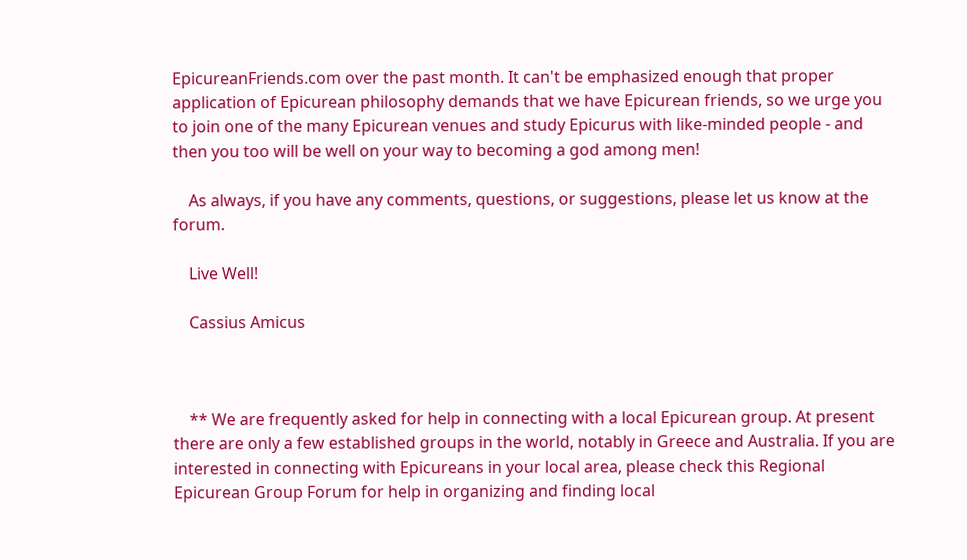EpicureanFriends.com over the past month. It can't be emphasized enough that proper application of Epicurean philosophy demands that we have Epicurean friends, so we urge you to join one of the many Epicurean venues and study Epicurus with like-minded people - and then you too will be well on your way to becoming a god among men!

    As always, if you have any comments, questions, or suggestions, please let us know at the forum.

    Live Well!

    Cassius Amicus



    ** We are frequently asked for help in connecting with a local Epicurean group. At present there are only a few established groups in the world, notably in Greece and Australia. If you are interested in connecting with Epicureans in your local area, please check this Regional Epicurean Group Forum for help in organizing and finding local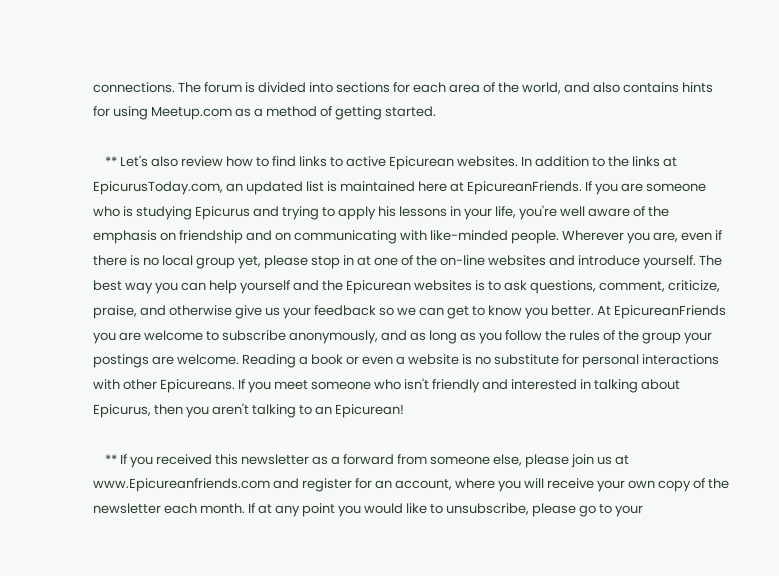connections. The forum is divided into sections for each area of the world, and also contains hints for using Meetup.com as a method of getting started.

    ** Let's also review how to find links to active Epicurean websites. In addition to the links at EpicurusToday.com, an updated list is maintained here at EpicureanFriends. If you are someone who is studying Epicurus and trying to apply his lessons in your life, you're well aware of the emphasis on friendship and on communicating with like-minded people. Wherever you are, even if there is no local group yet, please stop in at one of the on-line websites and introduce yourself. The best way you can help yourself and the Epicurean websites is to ask questions, comment, criticize, praise, and otherwise give us your feedback so we can get to know you better. At EpicureanFriends you are welcome to subscribe anonymously, and as long as you follow the rules of the group your postings are welcome. Reading a book or even a website is no substitute for personal interactions with other Epicureans. If you meet someone who isn't friendly and interested in talking about Epicurus, then you aren't talking to an Epicurean!

    ** If you received this newsletter as a forward from someone else, please join us at www.Epicureanfriends.com and register for an account, where you will receive your own copy of the newsletter each month. If at any point you would like to unsubscribe, please go to your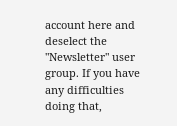account here and deselect the "Newsletter" user group. If you have any difficulties doing that,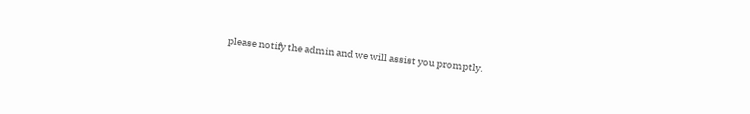please notify the admin and we will assist you promptly.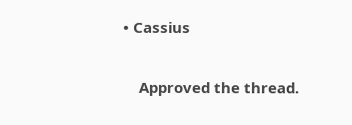• Cassius

    Approved the thread.